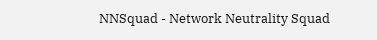NNSquad - Network Neutrality Squad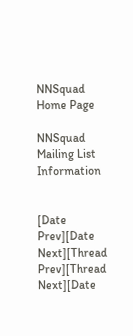NNSquad Home Page

NNSquad Mailing List Information


[Date Prev][Date Next][Thread Prev][Thread Next][Date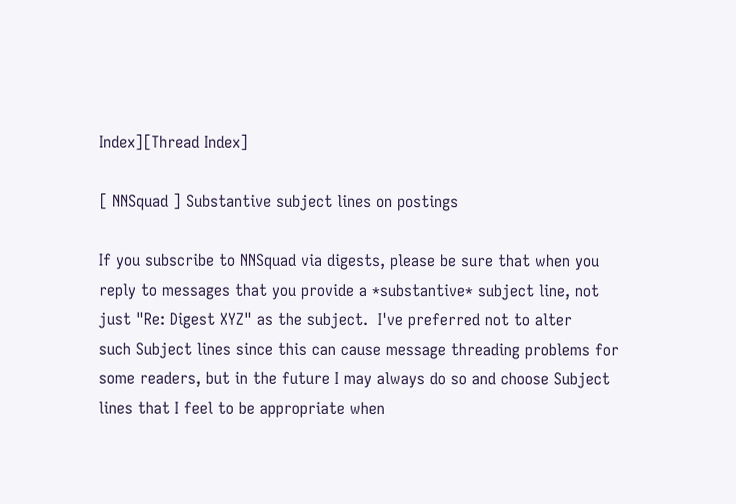Index][Thread Index]

[ NNSquad ] Substantive subject lines on postings

If you subscribe to NNSquad via digests, please be sure that when you
reply to messages that you provide a *substantive* subject line, not
just "Re: Digest XYZ" as the subject.  I've preferred not to alter
such Subject lines since this can cause message threading problems for
some readers, but in the future I may always do so and choose Subject
lines that I feel to be appropriate when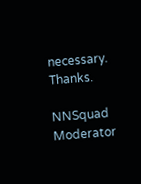necessary.  Thanks.

NNSquad Moderator